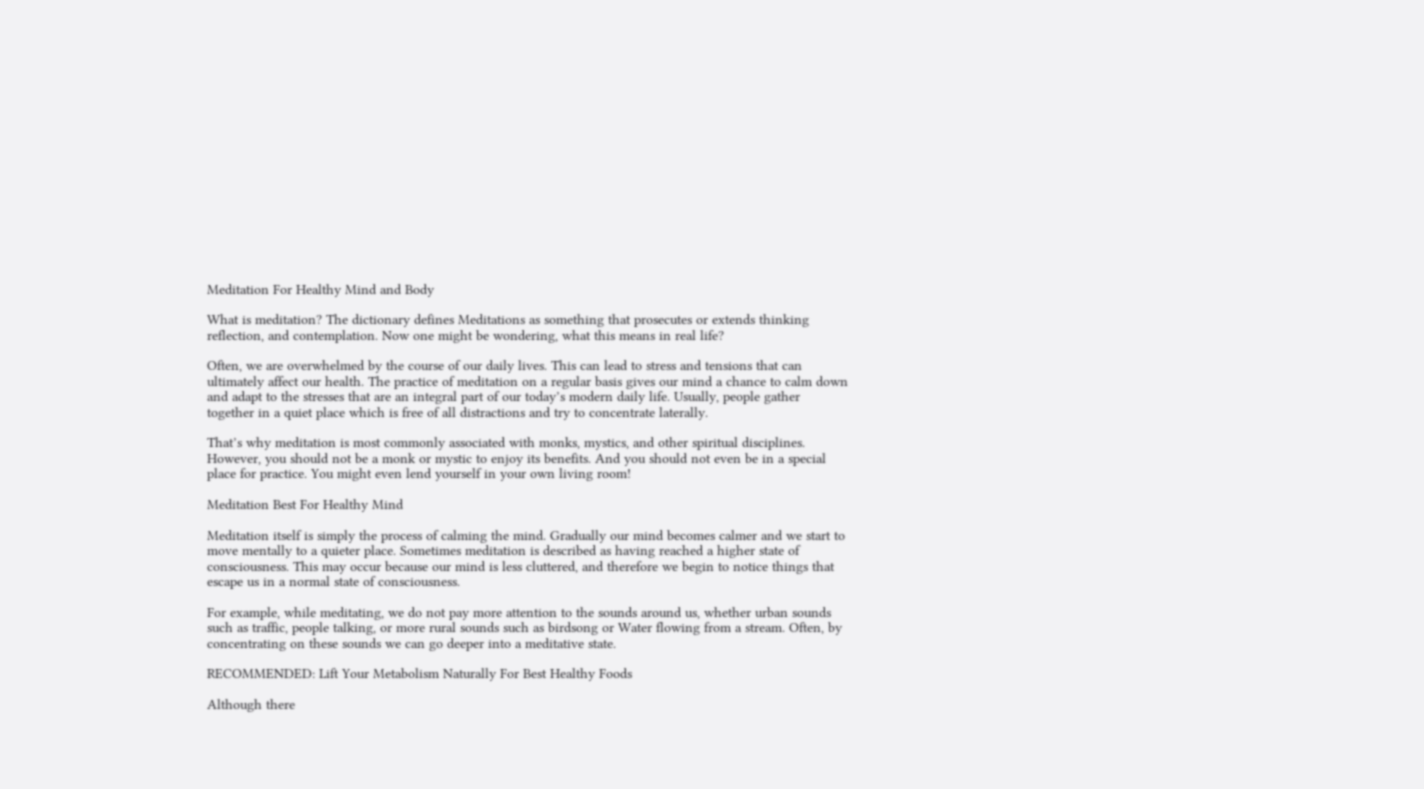Meditation For Healthy Mind and Body

What is meditation? The dictionary defines Meditations as something that prosecutes or extends thinking reflection, and contemplation. Now one might be wondering, what this means in real life?

Often, we are overwhelmed by the course of our daily lives. This can lead to stress and tensions that can ultimately affect our health. The practice of meditation on a regular basis gives our mind a chance to calm down and adapt to the stresses that are an integral part of our today’s modern daily life. Usually, people gather together in a quiet place which is free of all distractions and try to concentrate laterally.

That’s why meditation is most commonly associated with monks, mystics, and other spiritual disciplines. However, you should not be a monk or mystic to enjoy its benefits. And you should not even be in a special place for practice. You might even lend yourself in your own living room!

Meditation Best For Healthy Mind

Meditation itself is simply the process of calming the mind. Gradually our mind becomes calmer and we start to move mentally to a quieter place. Sometimes meditation is described as having reached a higher state of consciousness. This may occur because our mind is less cluttered, and therefore we begin to notice things that escape us in a normal state of consciousness.

For example, while meditating, we do not pay more attention to the sounds around us, whether urban sounds such as traffic, people talking, or more rural sounds such as birdsong or Water flowing from a stream. Often, by concentrating on these sounds we can go deeper into a meditative state.

RECOMMENDED: Lift Your Metabolism Naturally For Best Healthy Foods

Although there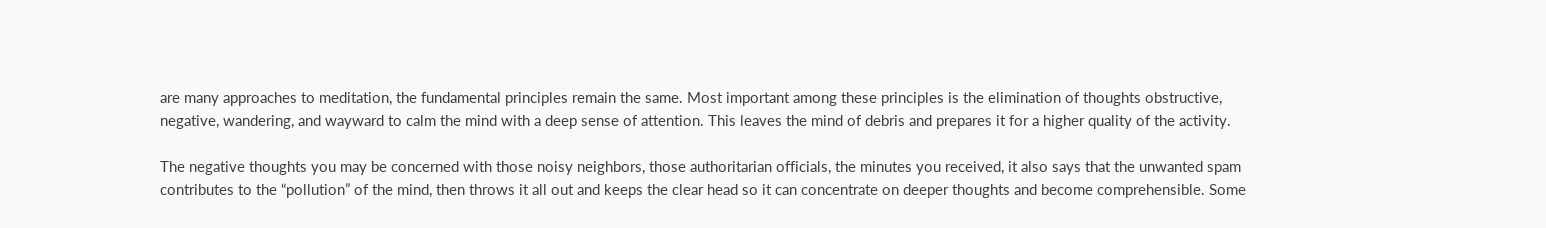are many approaches to meditation, the fundamental principles remain the same. Most important among these principles is the elimination of thoughts obstructive, negative, wandering, and wayward to calm the mind with a deep sense of attention. This leaves the mind of debris and prepares it for a higher quality of the activity.

The negative thoughts you may be concerned with those noisy neighbors, those authoritarian officials, the minutes you received, it also says that the unwanted spam contributes to the “pollution” of the mind, then throws it all out and keeps the clear head so it can concentrate on deeper thoughts and become comprehensible. Some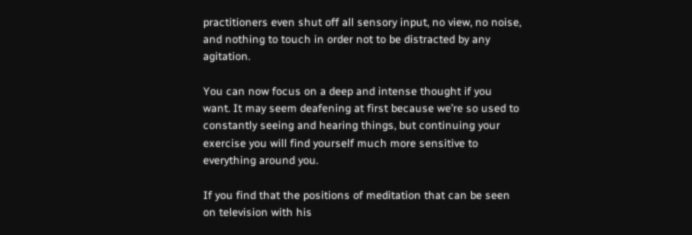practitioners even shut off all sensory input, no view, no noise, and nothing to touch in order not to be distracted by any agitation.

You can now focus on a deep and intense thought if you want. It may seem deafening at first because we’re so used to constantly seeing and hearing things, but continuing your exercise you will find yourself much more sensitive to everything around you.

If you find that the positions of meditation that can be seen on television with his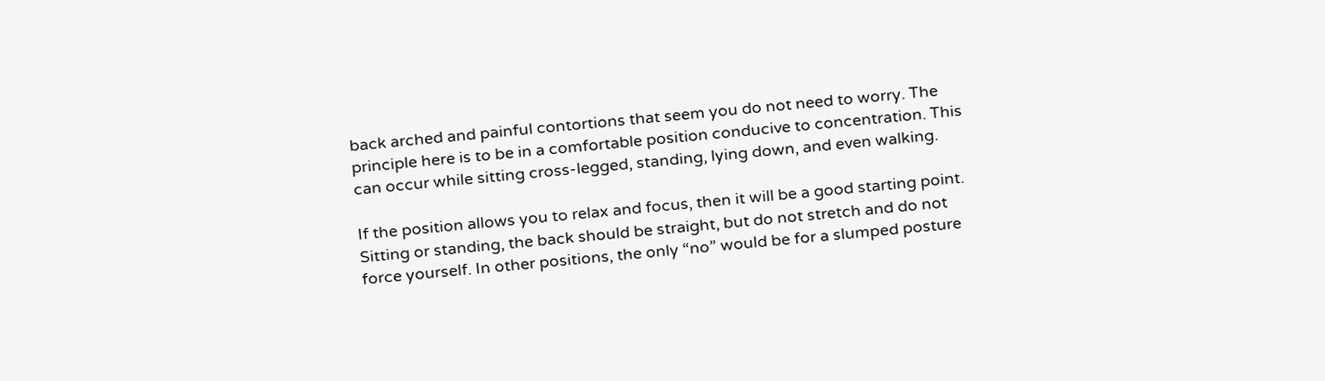back arched and painful contortions that seem you do not need to worry. The principle here is to be in a comfortable position conducive to concentration. This can occur while sitting cross-legged, standing, lying down, and even walking.

If the position allows you to relax and focus, then it will be a good starting point. Sitting or standing, the back should be straight, but do not stretch and do not force yourself. In other positions, the only “no” would be for a slumped posture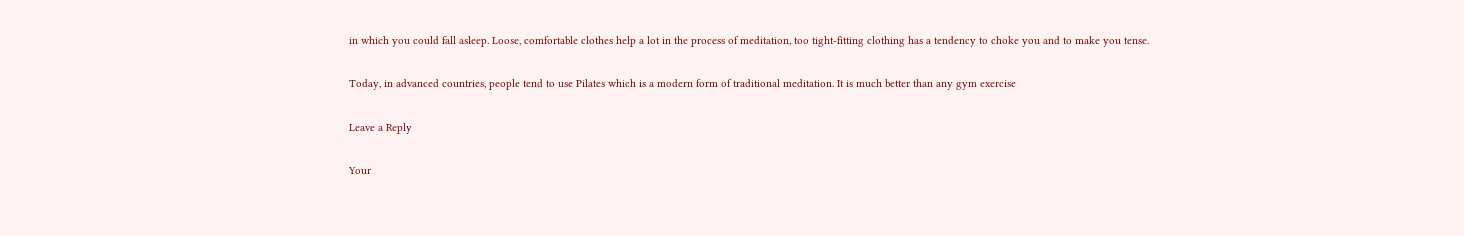in which you could fall asleep. Loose, comfortable clothes help a lot in the process of meditation, too tight-fitting clothing has a tendency to choke you and to make you tense.

Today, in advanced countries, people tend to use Pilates which is a modern form of traditional meditation. It is much better than any gym exercise

Leave a Reply

Your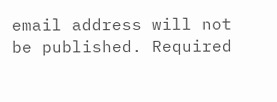email address will not be published. Required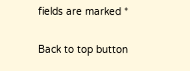fields are marked *

Back to top button